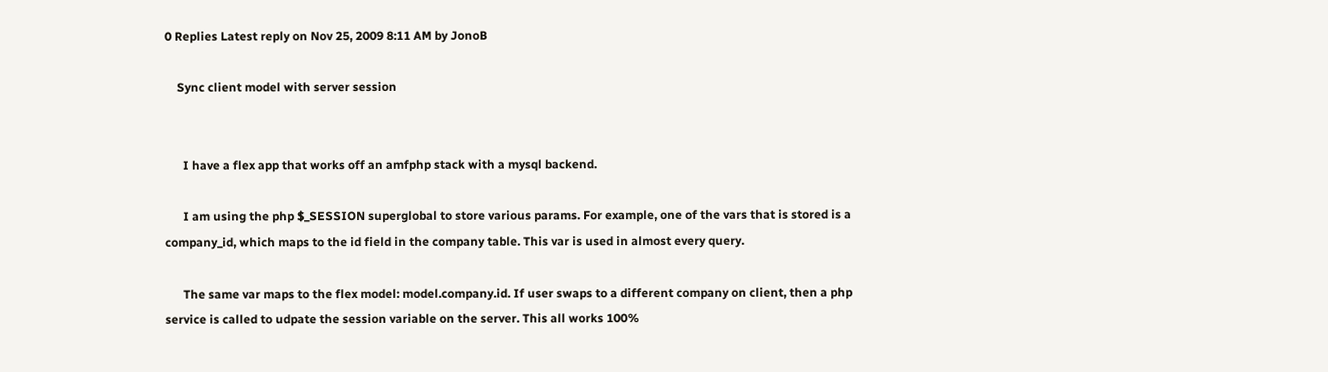0 Replies Latest reply on Nov 25, 2009 8:11 AM by JonoB

    Sync client model with server session


      I have a flex app that works off an amfphp stack with a mysql backend.

      I am using the php $_SESSION superglobal to store various params. For example, one of the vars that is stored is a company_id, which maps to the id field in the company table. This var is used in almost every query.

      The same var maps to the flex model: model.company.id. If user swaps to a different company on client, then a php service is called to udpate the session variable on the server. This all works 100%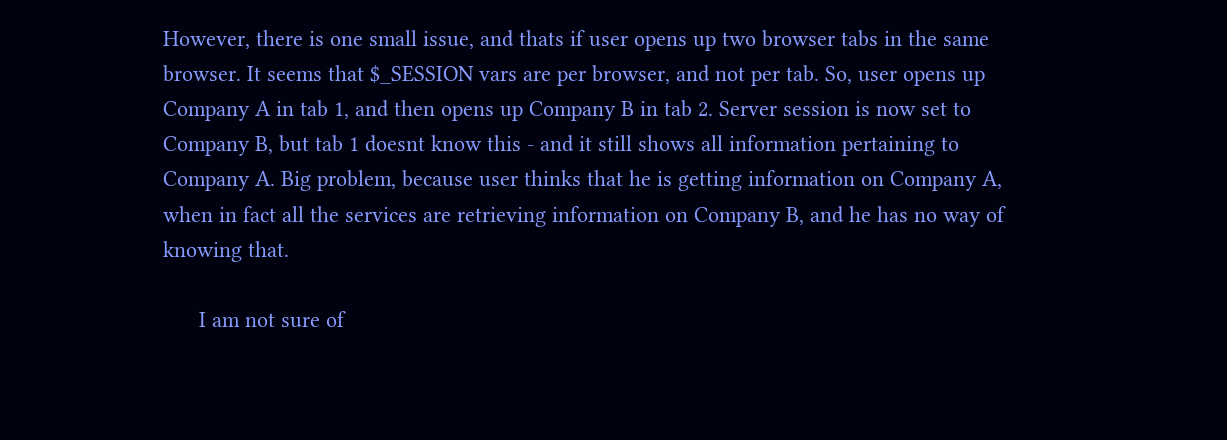However, there is one small issue, and thats if user opens up two browser tabs in the same browser. It seems that $_SESSION vars are per browser, and not per tab. So, user opens up Company A in tab 1, and then opens up Company B in tab 2. Server session is now set to Company B, but tab 1 doesnt know this - and it still shows all information pertaining to Company A. Big problem, because user thinks that he is getting information on Company A, when in fact all the services are retrieving information on Company B, and he has no way of knowing that.

      I am not sure of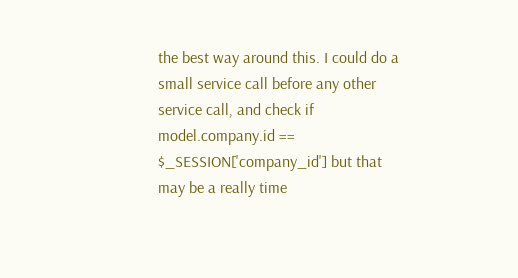the best way around this. I could do a small service call before any other service call, and check if model.company.id == $_SESSION['company_id'] but that may be a really time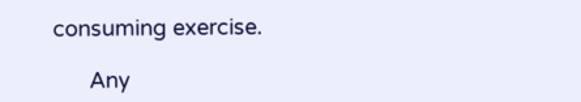consuming exercise.

      Any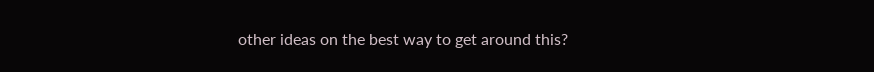other ideas on the best way to get around this?